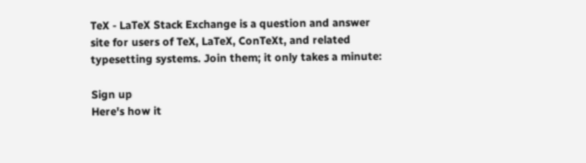TeX - LaTeX Stack Exchange is a question and answer site for users of TeX, LaTeX, ConTeXt, and related typesetting systems. Join them; it only takes a minute:

Sign up
Here's how it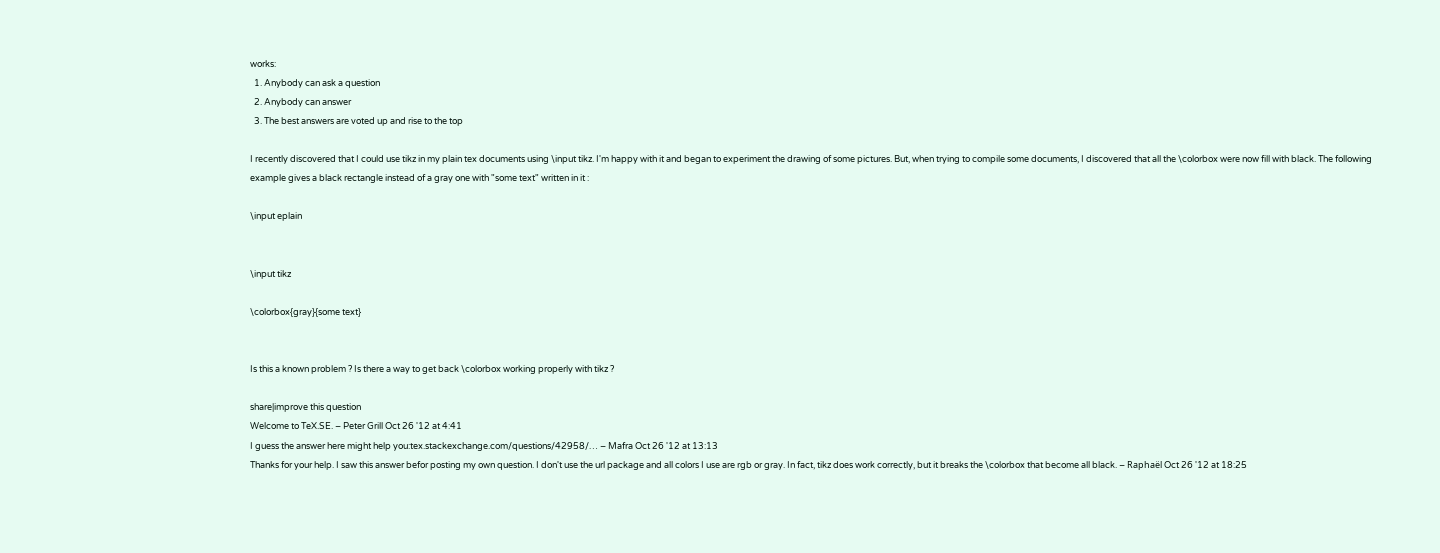works:
  1. Anybody can ask a question
  2. Anybody can answer
  3. The best answers are voted up and rise to the top

I recently discovered that I could use tikz in my plain tex documents using \input tikz. I'm happy with it and began to experiment the drawing of some pictures. But, when trying to compile some documents, I discovered that all the \colorbox were now fill with black. The following example gives a black rectangle instead of a gray one with "some text" written in it :

\input eplain


\input tikz

\colorbox{gray}{some text}


Is this a known problem ? Is there a way to get back \colorbox working properly with tikz ?

share|improve this question
Welcome to TeX.SE. – Peter Grill Oct 26 '12 at 4:41
I guess the answer here might help you:tex.stackexchange.com/questions/42958/… – Mafra Oct 26 '12 at 13:13
Thanks for your help. I saw this answer befor posting my own question. I don't use the url package and all colors I use are rgb or gray. In fact, tikz does work correctly, but it breaks the \colorbox that become all black. – Raphaël Oct 26 '12 at 18:25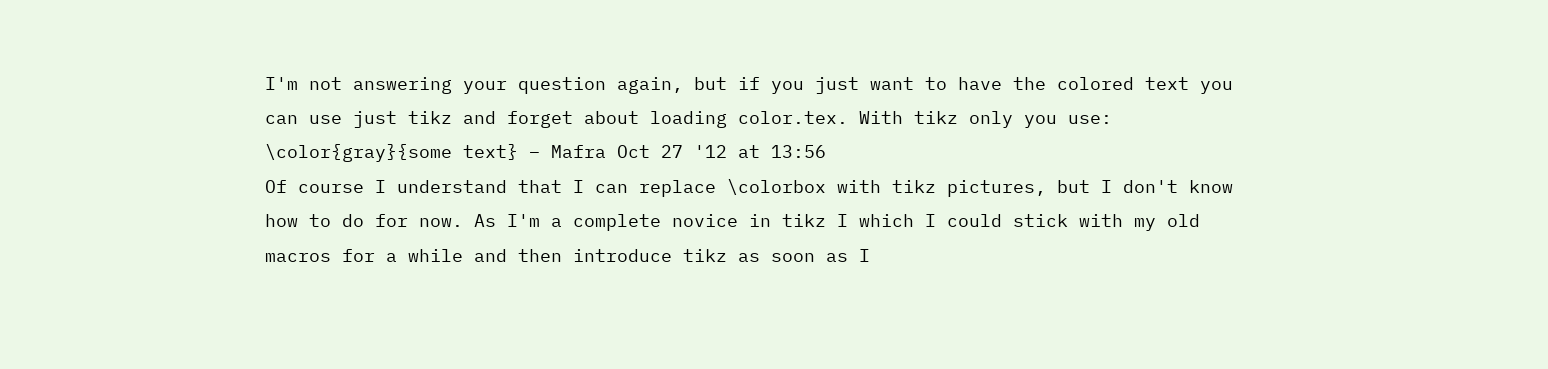I'm not answering your question again, but if you just want to have the colored text you can use just tikz and forget about loading color.tex. With tikz only you use: \color{gray}{some text} – Mafra Oct 27 '12 at 13:56
Of course I understand that I can replace \colorbox with tikz pictures, but I don't know how to do for now. As I'm a complete novice in tikz I which I could stick with my old macros for a while and then introduce tikz as soon as I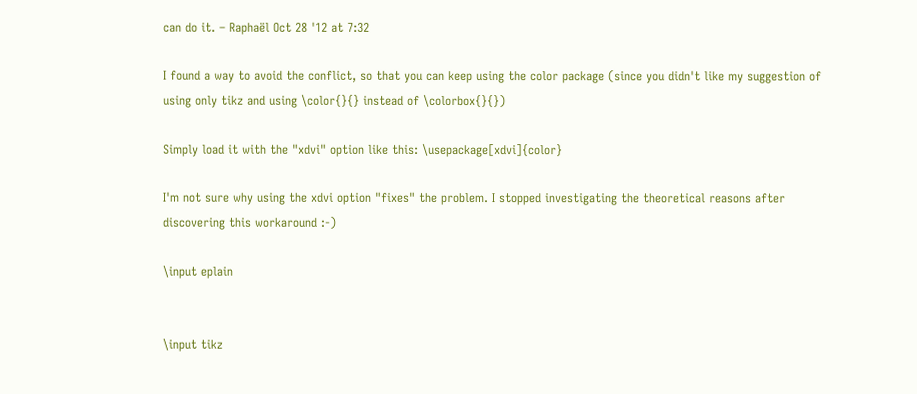can do it. – Raphaël Oct 28 '12 at 7:32

I found a way to avoid the conflict, so that you can keep using the color package (since you didn't like my suggestion of using only tikz and using \color{}{} instead of \colorbox{}{})

Simply load it with the "xdvi" option like this: \usepackage[xdvi]{color}

I'm not sure why using the xdvi option "fixes" the problem. I stopped investigating the theoretical reasons after discovering this workaround :-)

\input eplain


\input tikz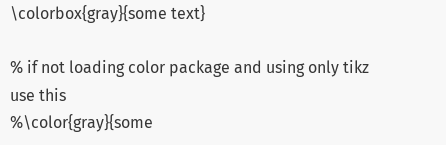\colorbox{gray}{some text}

% if not loading color package and using only tikz use this
%\color{gray}{some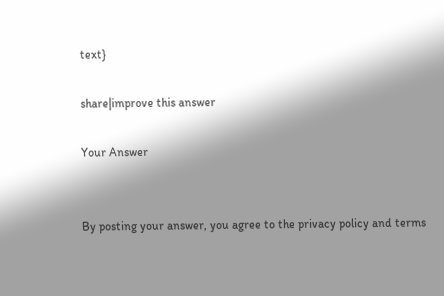text}

share|improve this answer

Your Answer


By posting your answer, you agree to the privacy policy and terms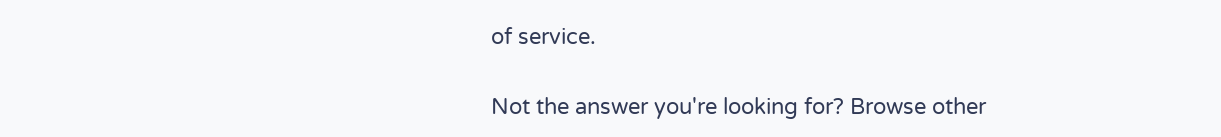of service.

Not the answer you're looking for? Browse other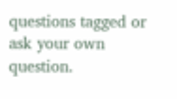questions tagged or ask your own question.